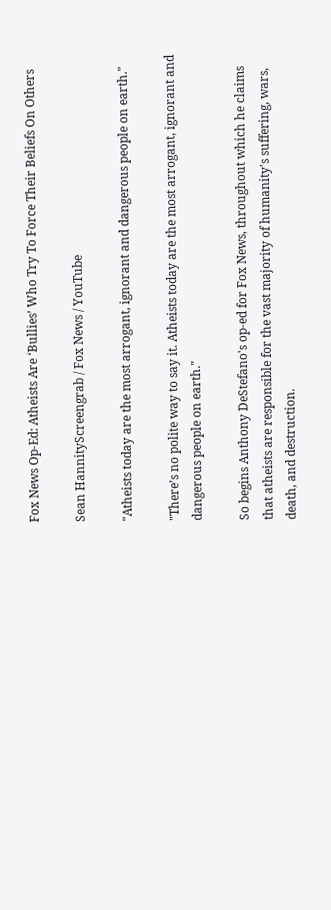Fox News Op-Ed: Atheists Are ‘Bullies’ Who Try To Force Their Beliefs On Others

Sean HannityScreengrab / Fox News / YouTube

"Atheists today are the most arrogant, ignorant and dangerous people on earth."

"There’s no polite way to say it. Atheists today are the most arrogant, ignorant and dangerous people on earth."

So begins Anthony DeStefano's op-ed for Fox News, throughout which he claims that atheists are responsible for the vast majority of humanity's suffering, wars, death, and destruction.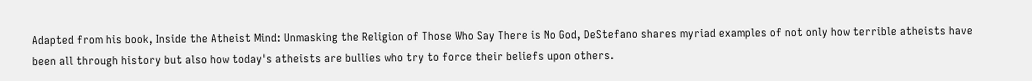Adapted from his book, Inside the Atheist Mind: Unmasking the Religion of Those Who Say There is No God, DeStefano shares myriad examples of not only how terrible atheists have been all through history but also how today's atheists are bullies who try to force their beliefs upon others.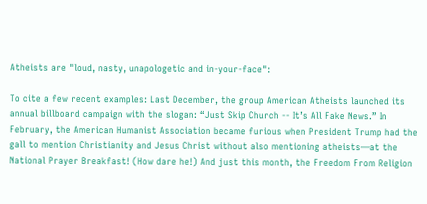Atheists are "loud, nasty, unapologetic and in-your-face":

To cite a few recent examples: Last December, the group American Atheists launched its annual billboard campaign with the slogan: “Just Skip Church -- It’s All Fake News.” In February, the American Humanist Association became furious when President Trump had the gall to mention Christianity and Jesus Christ without also mentioning atheists—at the National Prayer Breakfast! (How dare he!) And just this month, the Freedom From Religion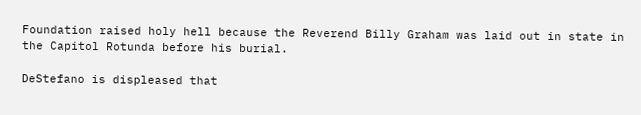Foundation raised holy hell because the Reverend Billy Graham was laid out in state in the Capitol Rotunda before his burial.

DeStefano is displeased that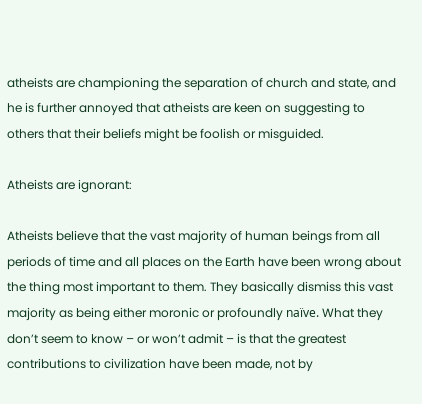atheists are championing the separation of church and state, and he is further annoyed that atheists are keen on suggesting to others that their beliefs might be foolish or misguided.

Atheists are ignorant:

Atheists believe that the vast majority of human beings from all periods of time and all places on the Earth have been wrong about the thing most important to them. They basically dismiss this vast majority as being either moronic or profoundly naïve. What they don’t seem to know – or won’t admit – is that the greatest contributions to civilization have been made, not by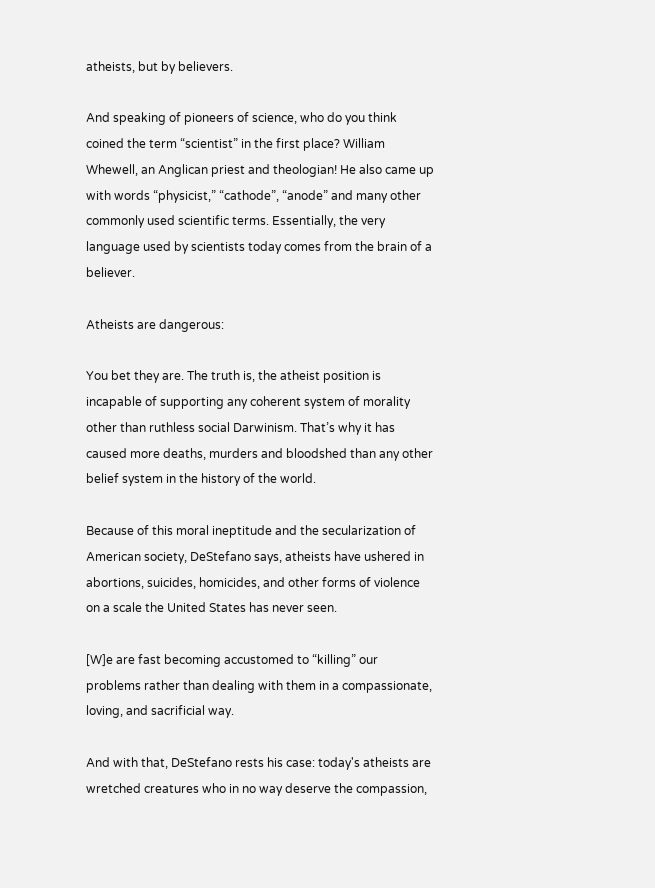atheists, but by believers.

And speaking of pioneers of science, who do you think coined the term “scientist” in the first place? William Whewell, an Anglican priest and theologian! He also came up with words “physicist,” “cathode”, “anode” and many other commonly used scientific terms. Essentially, the very language used by scientists today comes from the brain of a believer.

Atheists are dangerous:

You bet they are. The truth is, the atheist position is incapable of supporting any coherent system of morality other than ruthless social Darwinism. That’s why it has caused more deaths, murders and bloodshed than any other belief system in the history of the world.

Because of this moral ineptitude and the secularization of American society, DeStefano says, atheists have ushered in abortions, suicides, homicides, and other forms of violence on a scale the United States has never seen.

[W]e are fast becoming accustomed to “killing” our problems rather than dealing with them in a compassionate, loving, and sacrificial way.

And with that, DeStefano rests his case: today's atheists are wretched creatures who in no way deserve the compassion,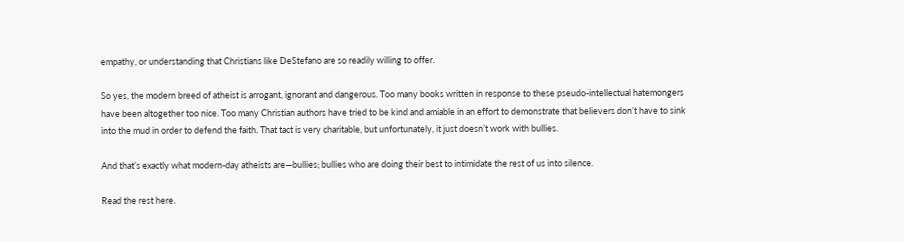empathy, or understanding that Christians like DeStefano are so readily willing to offer.

So yes, the modern breed of atheist is arrogant, ignorant and dangerous. Too many books written in response to these pseudo-intellectual hatemongers have been altogether too nice. Too many Christian authors have tried to be kind and amiable in an effort to demonstrate that believers don’t have to sink into the mud in order to defend the faith. That tact is very charitable, but unfortunately, it just doesn’t work with bullies.

And that’s exactly what modern-day atheists are—bullies; bullies who are doing their best to intimidate the rest of us into silence.

Read the rest here.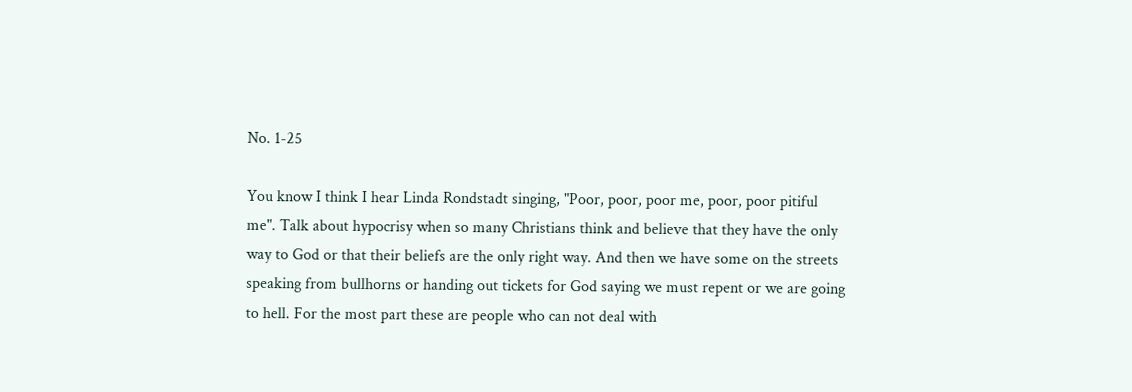No. 1-25

You know I think I hear Linda Rondstadt singing, "Poor, poor, poor me, poor, poor pitiful me". Talk about hypocrisy when so many Christians think and believe that they have the only way to God or that their beliefs are the only right way. And then we have some on the streets speaking from bullhorns or handing out tickets for God saying we must repent or we are going to hell. For the most part these are people who can not deal with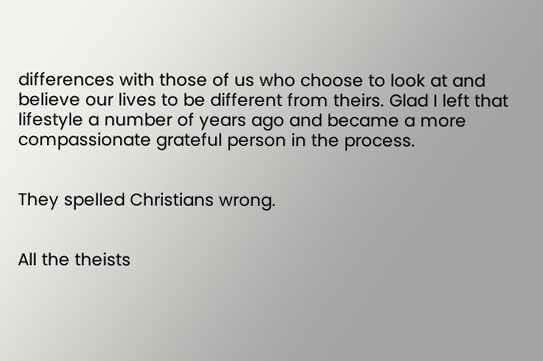differences with those of us who choose to look at and believe our lives to be different from theirs. Glad I left that lifestyle a number of years ago and became a more compassionate grateful person in the process.


They spelled Christians wrong.


All the theists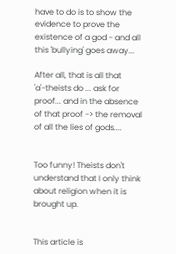have to do is to show the evidence to prove the existence of a god - and all this 'bullying' goes away...

After all, that is all that 'a'-theists do ... ask for proof... and in the absence of that proof -> the removal of all the lies of gods....


Too funny! Theists don't understand that I only think about religion when it is brought up.


This article is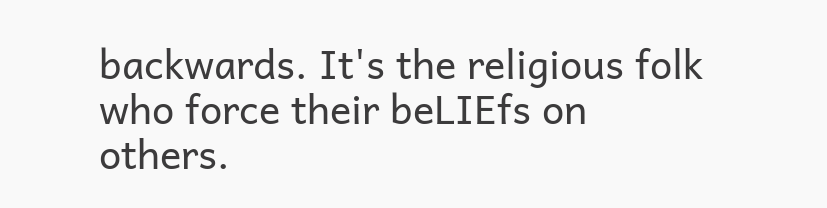backwards. It's the religious folk who force their beLIEfs on others.